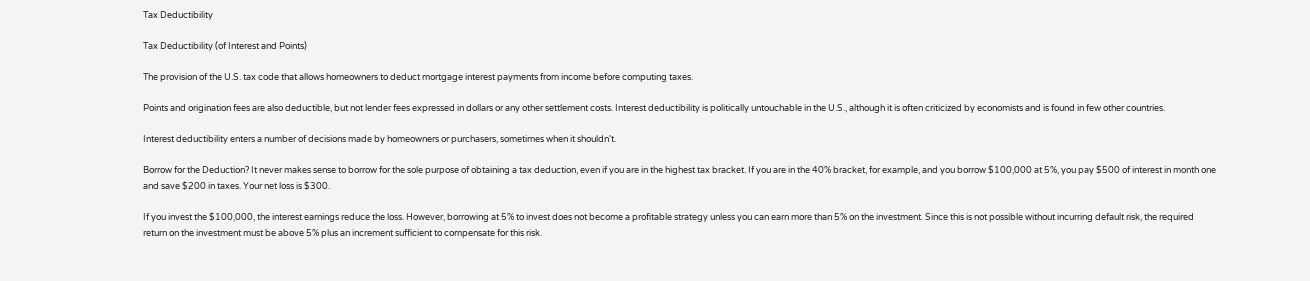Tax Deductibility

Tax Deductibility (of Interest and Points)

The provision of the U.S. tax code that allows homeowners to deduct mortgage interest payments from income before computing taxes.

Points and origination fees are also deductible, but not lender fees expressed in dollars or any other settlement costs. Interest deductibility is politically untouchable in the U.S., although it is often criticized by economists and is found in few other countries.

Interest deductibility enters a number of decisions made by homeowners or purchasers, sometimes when it shouldn't.

Borrow for the Deduction? It never makes sense to borrow for the sole purpose of obtaining a tax deduction, even if you are in the highest tax bracket. If you are in the 40% bracket, for example, and you borrow $100,000 at 5%, you pay $500 of interest in month one and save $200 in taxes. Your net loss is $300.

If you invest the $100,000, the interest earnings reduce the loss. However, borrowing at 5% to invest does not become a profitable strategy unless you can earn more than 5% on the investment. Since this is not possible without incurring default risk, the required return on the investment must be above 5% plus an increment sufficient to compensate for this risk.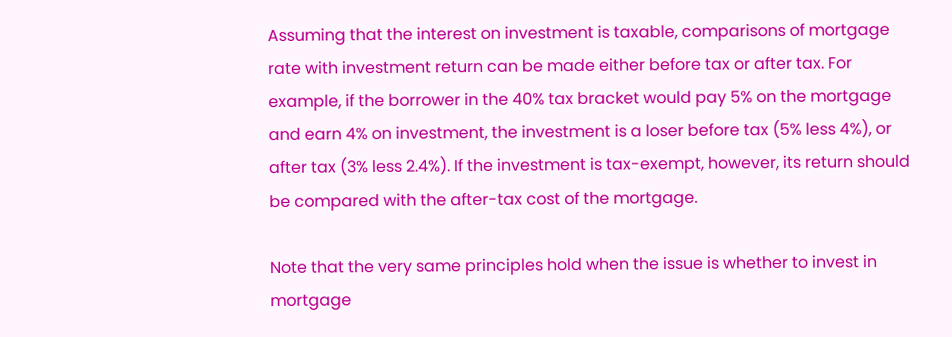Assuming that the interest on investment is taxable, comparisons of mortgage rate with investment return can be made either before tax or after tax. For example, if the borrower in the 40% tax bracket would pay 5% on the mortgage and earn 4% on investment, the investment is a loser before tax (5% less 4%), or after tax (3% less 2.4%). If the investment is tax-exempt, however, its return should be compared with the after-tax cost of the mortgage.

Note that the very same principles hold when the issue is whether to invest in mortgage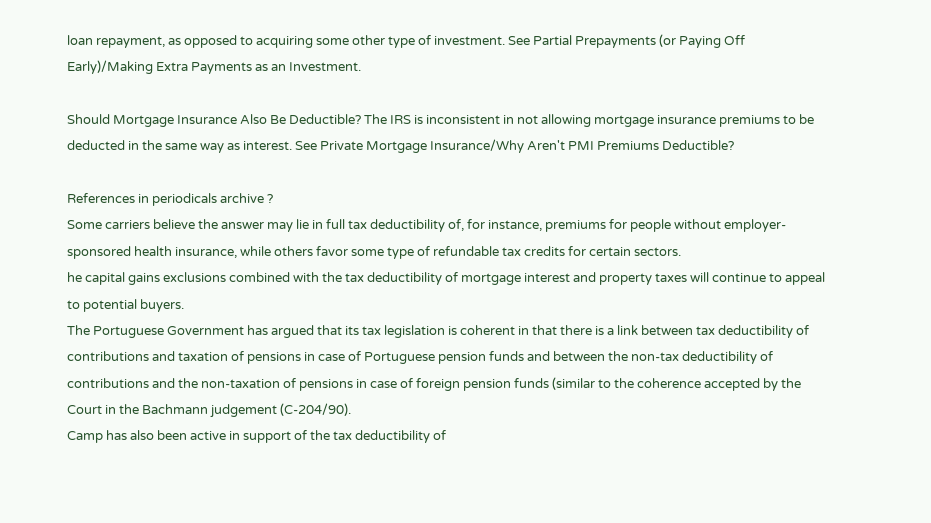loan repayment, as opposed to acquiring some other type of investment. See Partial Prepayments (or Paying Off Early)/Making Extra Payments as an Investment.

Should Mortgage Insurance Also Be Deductible? The IRS is inconsistent in not allowing mortgage insurance premiums to be deducted in the same way as interest. See Private Mortgage Insurance/Why Aren't PMI Premiums Deductible?

References in periodicals archive ?
Some carriers believe the answer may lie in full tax deductibility of, for instance, premiums for people without employer-sponsored health insurance, while others favor some type of refundable tax credits for certain sectors.
he capital gains exclusions combined with the tax deductibility of mortgage interest and property taxes will continue to appeal to potential buyers.
The Portuguese Government has argued that its tax legislation is coherent in that there is a link between tax deductibility of contributions and taxation of pensions in case of Portuguese pension funds and between the non-tax deductibility of contributions and the non-taxation of pensions in case of foreign pension funds (similar to the coherence accepted by the Court in the Bachmann judgement (C-204/90).
Camp has also been active in support of the tax deductibility of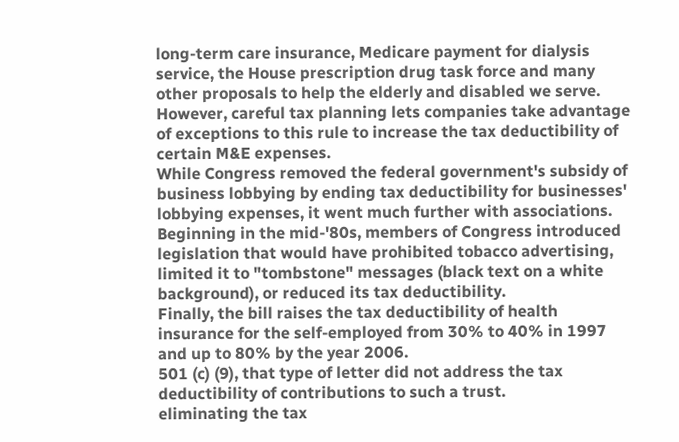long-term care insurance, Medicare payment for dialysis service, the House prescription drug task force and many other proposals to help the elderly and disabled we serve.
However, careful tax planning lets companies take advantage of exceptions to this rule to increase the tax deductibility of certain M&E expenses.
While Congress removed the federal government's subsidy of business lobbying by ending tax deductibility for businesses' lobbying expenses, it went much further with associations.
Beginning in the mid-'80s, members of Congress introduced legislation that would have prohibited tobacco advertising, limited it to "tombstone" messages (black text on a white background), or reduced its tax deductibility.
Finally, the bill raises the tax deductibility of health insurance for the self-employed from 30% to 40% in 1997 and up to 80% by the year 2006.
501 (c) (9), that type of letter did not address the tax deductibility of contributions to such a trust.
eliminating the tax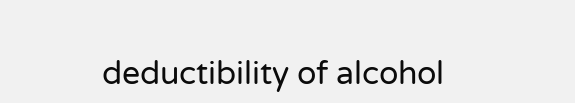deductibility of alcohol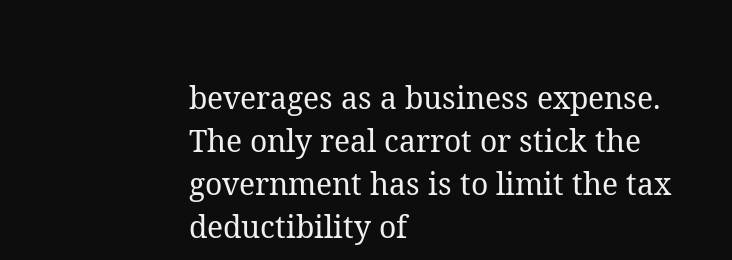beverages as a business expense.
The only real carrot or stick the government has is to limit the tax deductibility of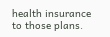health insurance to those plans.